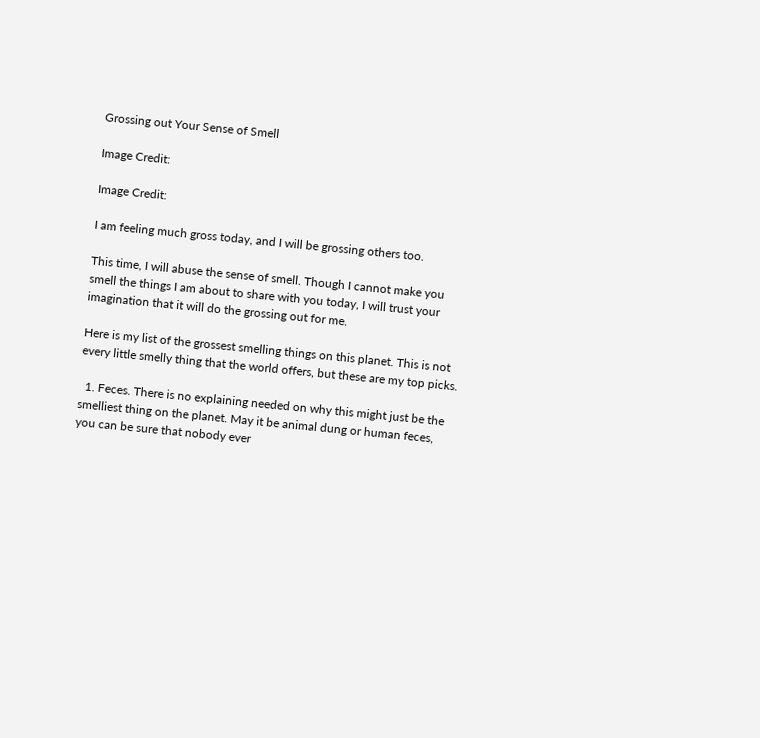Grossing out Your Sense of Smell

Image Credit:

Image Credit:

I am feeling much gross today, and I will be grossing others too.

This time, I will abuse the sense of smell. Though I cannot make you smell the things I am about to share with you today, I will trust your imagination that it will do the grossing out for me.

Here is my list of the grossest smelling things on this planet. This is not every little smelly thing that the world offers, but these are my top picks.

  1. Feces. There is no explaining needed on why this might just be the smelliest thing on the planet. May it be animal dung or human feces, you can be sure that nobody ever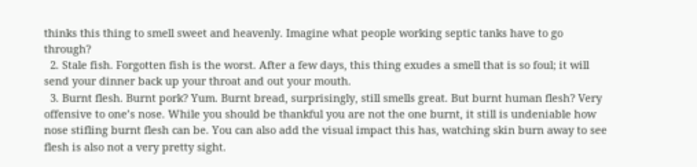thinks this thing to smell sweet and heavenly. Imagine what people working septic tanks have to go through?
  2. Stale fish. Forgotten fish is the worst. After a few days, this thing exudes a smell that is so foul; it will send your dinner back up your throat and out your mouth.
  3. Burnt flesh. Burnt pork? Yum. Burnt bread, surprisingly, still smells great. But burnt human flesh? Very offensive to one’s nose. While you should be thankful you are not the one burnt, it still is undeniable how nose stifling burnt flesh can be. You can also add the visual impact this has, watching skin burn away to see flesh is also not a very pretty sight.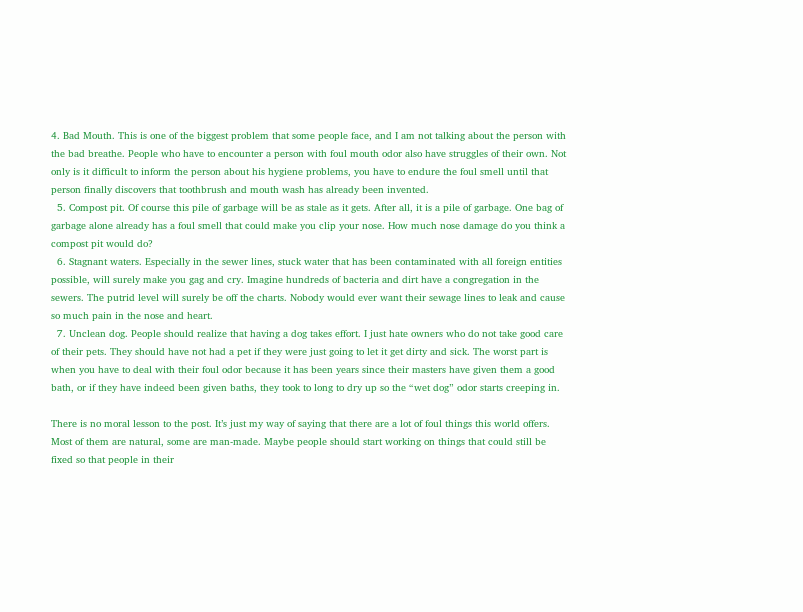4. Bad Mouth. This is one of the biggest problem that some people face, and I am not talking about the person with the bad breathe. People who have to encounter a person with foul mouth odor also have struggles of their own. Not only is it difficult to inform the person about his hygiene problems, you have to endure the foul smell until that person finally discovers that toothbrush and mouth wash has already been invented.
  5. Compost pit. Of course this pile of garbage will be as stale as it gets. After all, it is a pile of garbage. One bag of garbage alone already has a foul smell that could make you clip your nose. How much nose damage do you think a compost pit would do?
  6. Stagnant waters. Especially in the sewer lines, stuck water that has been contaminated with all foreign entities possible, will surely make you gag and cry. Imagine hundreds of bacteria and dirt have a congregation in the sewers. The putrid level will surely be off the charts. Nobody would ever want their sewage lines to leak and cause so much pain in the nose and heart.
  7. Unclean dog. People should realize that having a dog takes effort. I just hate owners who do not take good care of their pets. They should have not had a pet if they were just going to let it get dirty and sick. The worst part is when you have to deal with their foul odor because it has been years since their masters have given them a good bath, or if they have indeed been given baths, they took to long to dry up so the “wet dog” odor starts creeping in.

There is no moral lesson to the post. It’s just my way of saying that there are a lot of foul things this world offers. Most of them are natural, some are man-made. Maybe people should start working on things that could still be fixed so that people in their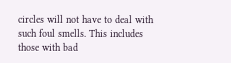circles will not have to deal with such foul smells. This includes those with bad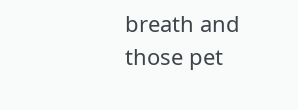breath and those pet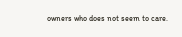owners who does not seem to care.